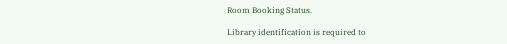Room Booking Status.

Library identification is required to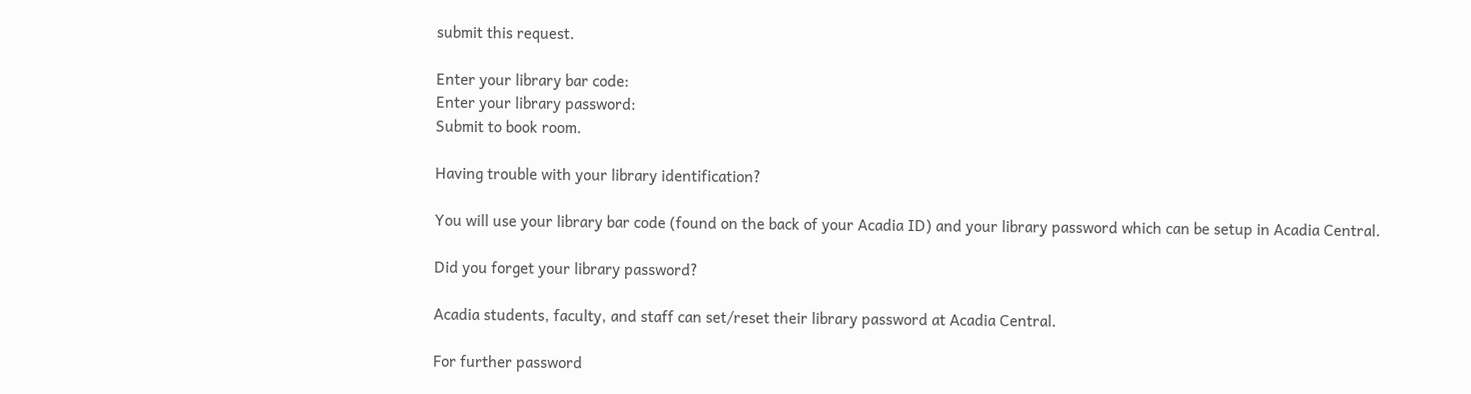submit this request.

Enter your library bar code:
Enter your library password:
Submit to book room.

Having trouble with your library identification?

You will use your library bar code (found on the back of your Acadia ID) and your library password which can be setup in Acadia Central.

Did you forget your library password?

Acadia students, faculty, and staff can set/reset their library password at Acadia Central.

For further password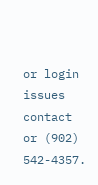or login issues contact or (902) 542-4357.